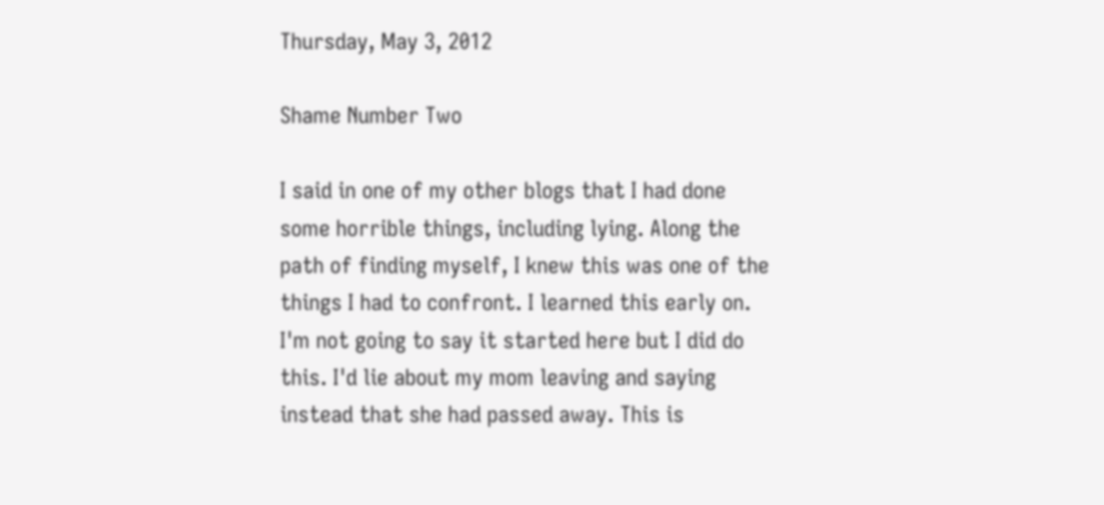Thursday, May 3, 2012

Shame Number Two

I said in one of my other blogs that I had done some horrible things, including lying. Along the path of finding myself, I knew this was one of the things I had to confront. I learned this early on. I'm not going to say it started here but I did do this. I'd lie about my mom leaving and saying instead that she had passed away. This is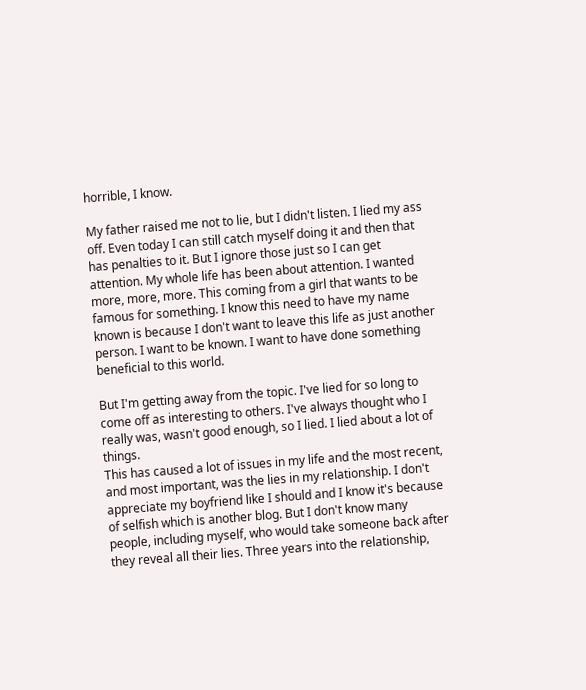horrible, I know.

My father raised me not to lie, but I didn't listen. I lied my ass off. Even today I can still catch myself doing it and then that has penalties to it. But I ignore those just so I can get attention. My whole life has been about attention. I wanted more, more, more. This coming from a girl that wants to be famous for something. I know this need to have my name known is because I don't want to leave this life as just another person. I want to be known. I want to have done something beneficial to this world.

But I'm getting away from the topic. I've lied for so long to come off as interesting to others. I've always thought who I really was, wasn't good enough, so I lied. I lied about a lot of things.
This has caused a lot of issues in my life and the most recent, and most important, was the lies in my relationship. I don't appreciate my boyfriend like I should and I know it's because of selfish which is another blog. But I don't know many people, including myself, who would take someone back after they reveal all their lies. Three years into the relationship,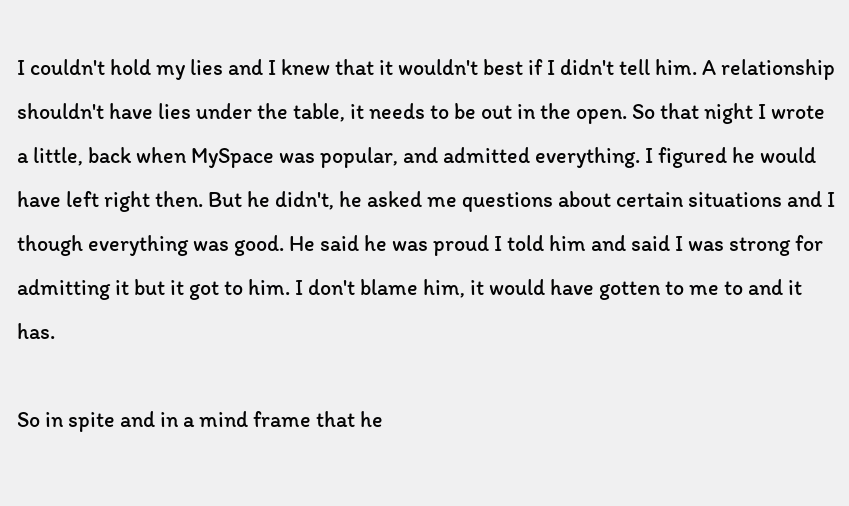I couldn't hold my lies and I knew that it wouldn't best if I didn't tell him. A relationship shouldn't have lies under the table, it needs to be out in the open. So that night I wrote a little, back when MySpace was popular, and admitted everything. I figured he would have left right then. But he didn't, he asked me questions about certain situations and I though everything was good. He said he was proud I told him and said I was strong for admitting it but it got to him. I don't blame him, it would have gotten to me to and it has.

So in spite and in a mind frame that he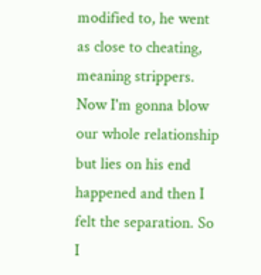modified to, he went as close to cheating, meaning strippers. Now I'm gonna blow our whole relationship but lies on his end happened and then I felt the separation. So I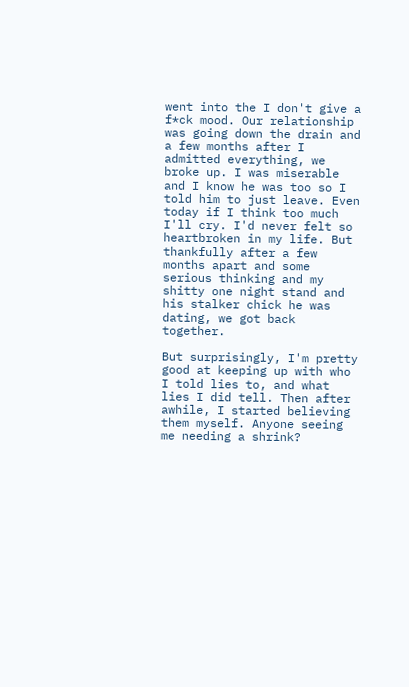went into the I don't give a f*ck mood. Our relationship was going down the drain and a few months after I admitted everything, we broke up. I was miserable and I know he was too so I told him to just leave. Even today if I think too much I'll cry. I'd never felt so heartbroken in my life. But thankfully after a few months apart and some serious thinking and my shitty one night stand and his stalker chick he was dating, we got back together.

But surprisingly, I'm pretty good at keeping up with who I told lies to, and what lies I did tell. Then after awhile, I started believing them myself. Anyone seeing me needing a shrink?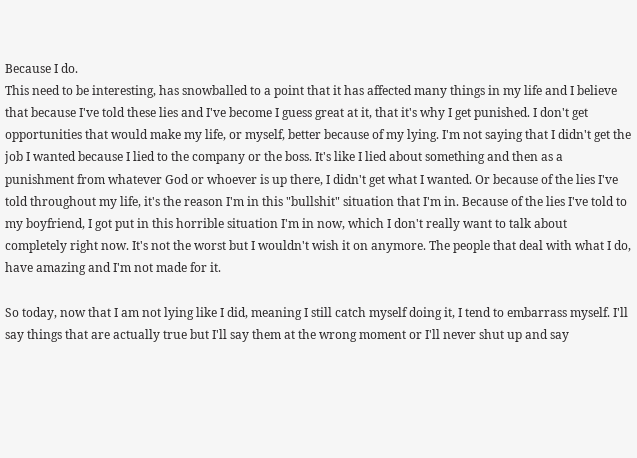Because I do.
This need to be interesting, has snowballed to a point that it has affected many things in my life and I believe that because I've told these lies and I've become I guess great at it, that it's why I get punished. I don't get opportunities that would make my life, or myself, better because of my lying. I'm not saying that I didn't get the job I wanted because I lied to the company or the boss. It's like I lied about something and then as a punishment from whatever God or whoever is up there, I didn't get what I wanted. Or because of the lies I've told throughout my life, it's the reason I'm in this "bullshit" situation that I'm in. Because of the lies I've told to my boyfriend, I got put in this horrible situation I'm in now, which I don't really want to talk about completely right now. It's not the worst but I wouldn't wish it on anymore. The people that deal with what I do, have amazing and I'm not made for it.

So today, now that I am not lying like I did, meaning I still catch myself doing it, I tend to embarrass myself. I'll say things that are actually true but I'll say them at the wrong moment or I'll never shut up and say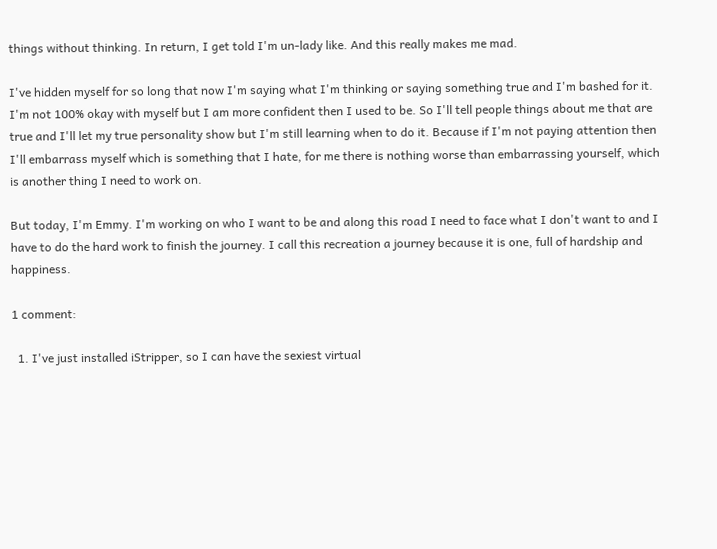things without thinking. In return, I get told I'm un-lady like. And this really makes me mad.

I've hidden myself for so long that now I'm saying what I'm thinking or saying something true and I'm bashed for it. I'm not 100% okay with myself but I am more confident then I used to be. So I'll tell people things about me that are true and I'll let my true personality show but I'm still learning when to do it. Because if I'm not paying attention then I'll embarrass myself which is something that I hate, for me there is nothing worse than embarrassing yourself, which is another thing I need to work on.

But today, I'm Emmy. I'm working on who I want to be and along this road I need to face what I don't want to and I have to do the hard work to finish the journey. I call this recreation a journey because it is one, full of hardship and happiness.

1 comment:

  1. I've just installed iStripper, so I can have the sexiest virtual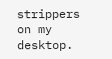strippers on my desktop.